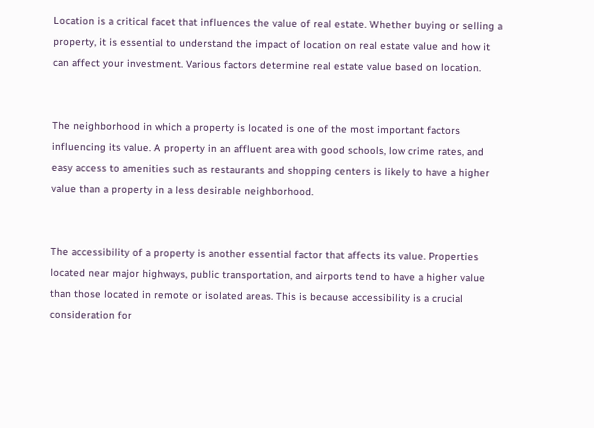Location is a critical facet that influences the value of real estate. Whether buying or selling a property, it is essential to understand the impact of location on real estate value and how it can affect your investment. Various factors determine real estate value based on location.


The neighborhood in which a property is located is one of the most important factors influencing its value. A property in an affluent area with good schools, low crime rates, and easy access to amenities such as restaurants and shopping centers is likely to have a higher value than a property in a less desirable neighborhood.


The accessibility of a property is another essential factor that affects its value. Properties located near major highways, public transportation, and airports tend to have a higher value than those located in remote or isolated areas. This is because accessibility is a crucial consideration for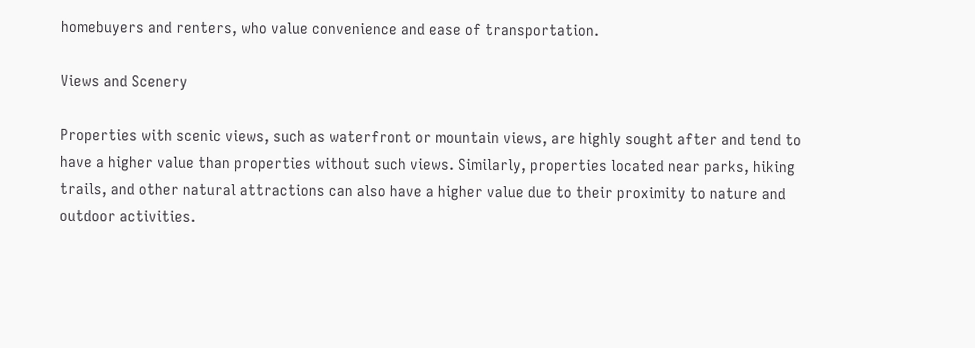homebuyers and renters, who value convenience and ease of transportation.

Views and Scenery

Properties with scenic views, such as waterfront or mountain views, are highly sought after and tend to have a higher value than properties without such views. Similarly, properties located near parks, hiking trails, and other natural attractions can also have a higher value due to their proximity to nature and outdoor activities.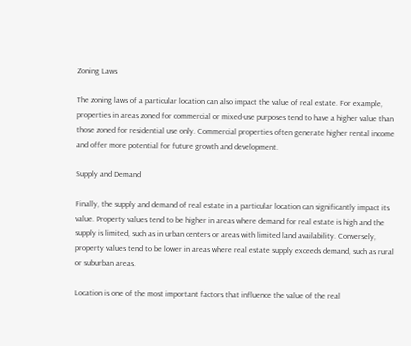Zoning Laws

The zoning laws of a particular location can also impact the value of real estate. For example, properties in areas zoned for commercial or mixed-use purposes tend to have a higher value than those zoned for residential use only. Commercial properties often generate higher rental income and offer more potential for future growth and development.

Supply and Demand

Finally, the supply and demand of real estate in a particular location can significantly impact its value. Property values tend to be higher in areas where demand for real estate is high and the supply is limited, such as in urban centers or areas with limited land availability. Conversely, property values tend to be lower in areas where real estate supply exceeds demand, such as rural or suburban areas.

Location is one of the most important factors that influence the value of the real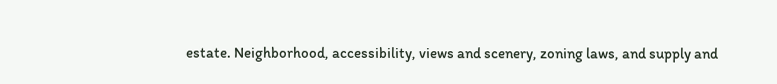estate. Neighborhood, accessibility, views and scenery, zoning laws, and supply and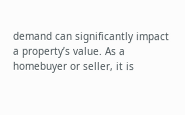demand can significantly impact a property’s value. As a homebuyer or seller, it is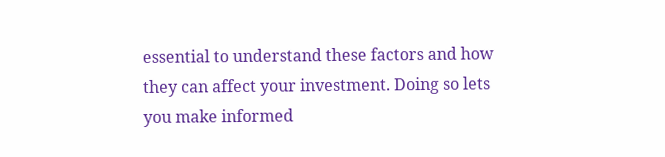essential to understand these factors and how they can affect your investment. Doing so lets you make informed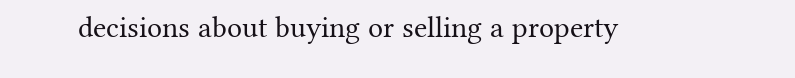decisions about buying or selling a property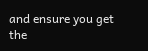and ensure you get the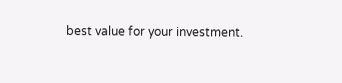best value for your investment.